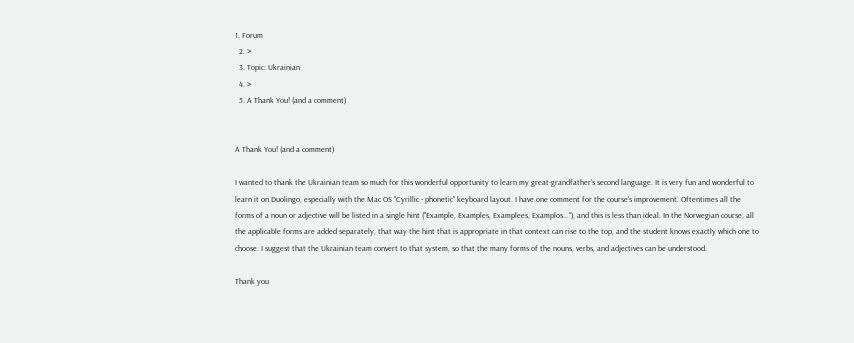1. Forum
  2. >
  3. Topic: Ukrainian
  4. >
  5. A Thank You! (and a comment)


A Thank You! (and a comment)

I wanted to thank the Ukrainian team so much for this wonderful opportunity to learn my great-grandfather's second language. It is very fun and wonderful to learn it on Duolingo, especially with the Mac OS "Cyrillic - phonetic" keyboard layout. I have one comment for the course's improvement. Oftentimes all the forms of a noun or adjective will be listed in a single hint ("Example, Examples, Examplees, Examplos..."), and this is less than ideal. In the Norwegian course, all the applicable forms are added separately, that way the hint that is appropriate in that context can rise to the top, and the student knows exactly which one to choose. I suggest that the Ukrainian team convert to that system, so that the many forms of the nouns, verbs, and adjectives can be understood.

Thank you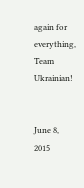again for everything, Team Ukrainian!


June 8, 2015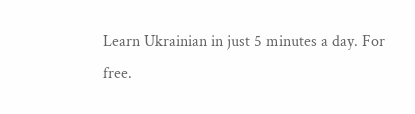Learn Ukrainian in just 5 minutes a day. For free.